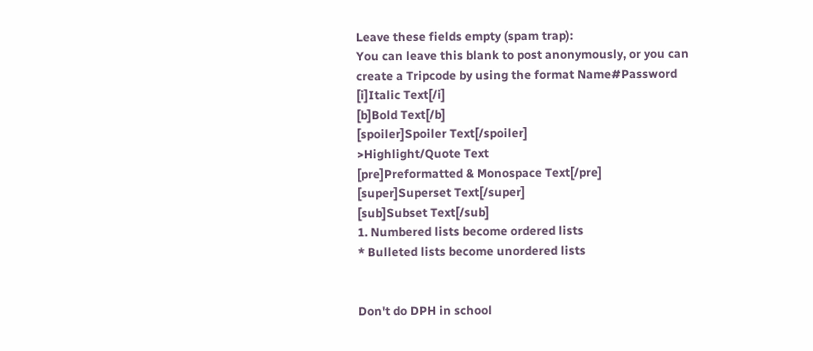Leave these fields empty (spam trap):
You can leave this blank to post anonymously, or you can create a Tripcode by using the format Name#Password
[i]Italic Text[/i]
[b]Bold Text[/b]
[spoiler]Spoiler Text[/spoiler]
>Highlight/Quote Text
[pre]Preformatted & Monospace Text[/pre]
[super]Superset Text[/super]
[sub]Subset Text[/sub]
1. Numbered lists become ordered lists
* Bulleted lists become unordered lists


Don't do DPH in school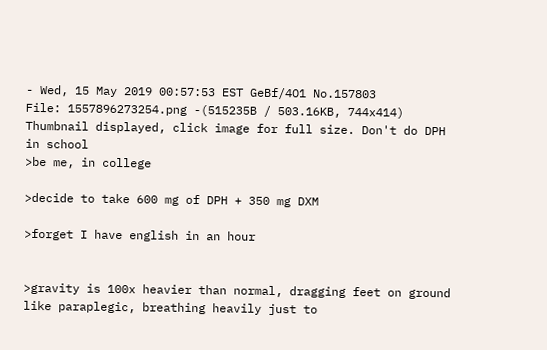- Wed, 15 May 2019 00:57:53 EST GeBf/4O1 No.157803
File: 1557896273254.png -(515235B / 503.16KB, 744x414) Thumbnail displayed, click image for full size. Don't do DPH in school
>be me, in college

>decide to take 600 mg of DPH + 350 mg DXM

>forget I have english in an hour


>gravity is 100x heavier than normal, dragging feet on ground like paraplegic, breathing heavily just to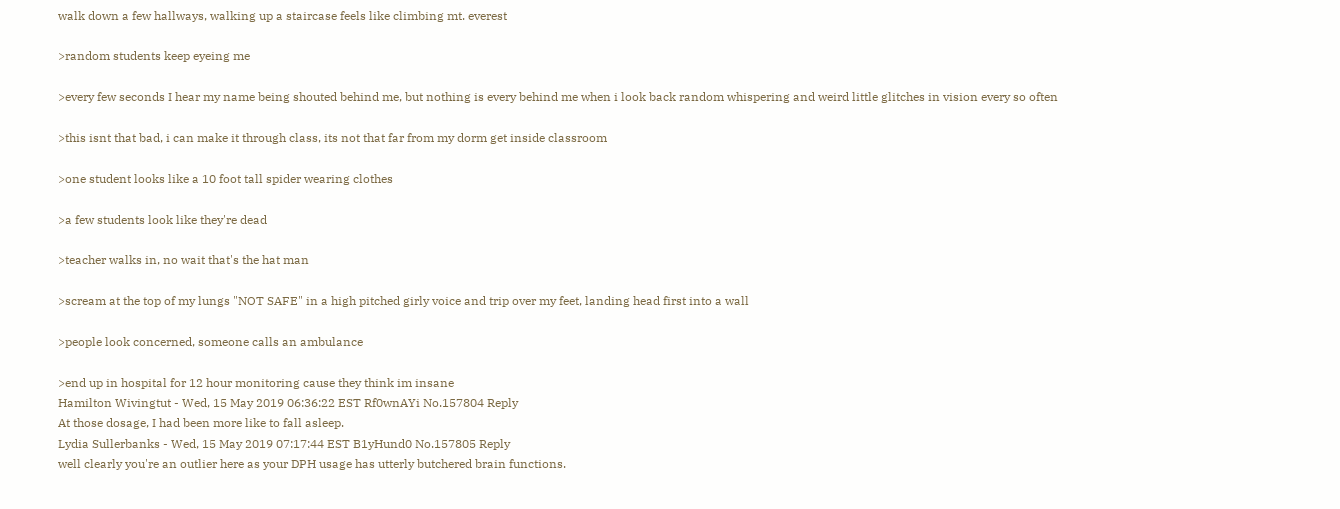walk down a few hallways, walking up a staircase feels like climbing mt. everest

>random students keep eyeing me

>every few seconds I hear my name being shouted behind me, but nothing is every behind me when i look back random whispering and weird little glitches in vision every so often

>this isnt that bad, i can make it through class, its not that far from my dorm get inside classroom

>one student looks like a 10 foot tall spider wearing clothes

>a few students look like they're dead

>teacher walks in, no wait that's the hat man

>scream at the top of my lungs "NOT SAFE" in a high pitched girly voice and trip over my feet, landing head first into a wall

>people look concerned, someone calls an ambulance

>end up in hospital for 12 hour monitoring cause they think im insane
Hamilton Wivingtut - Wed, 15 May 2019 06:36:22 EST Rf0wnAYi No.157804 Reply
At those dosage, I had been more like to fall asleep.
Lydia Sullerbanks - Wed, 15 May 2019 07:17:44 EST B1yHund0 No.157805 Reply
well clearly you're an outlier here as your DPH usage has utterly butchered brain functions.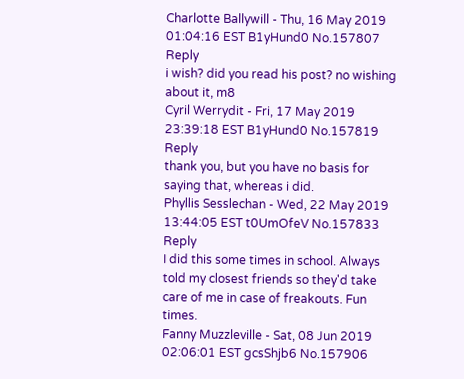Charlotte Ballywill - Thu, 16 May 2019 01:04:16 EST B1yHund0 No.157807 Reply
i wish? did you read his post? no wishing about it, m8
Cyril Werrydit - Fri, 17 May 2019 23:39:18 EST B1yHund0 No.157819 Reply
thank you, but you have no basis for saying that, whereas i did.
Phyllis Sesslechan - Wed, 22 May 2019 13:44:05 EST t0UmOfeV No.157833 Reply
I did this some times in school. Always told my closest friends so they'd take care of me in case of freakouts. Fun times.
Fanny Muzzleville - Sat, 08 Jun 2019 02:06:01 EST gcsShjb6 No.157906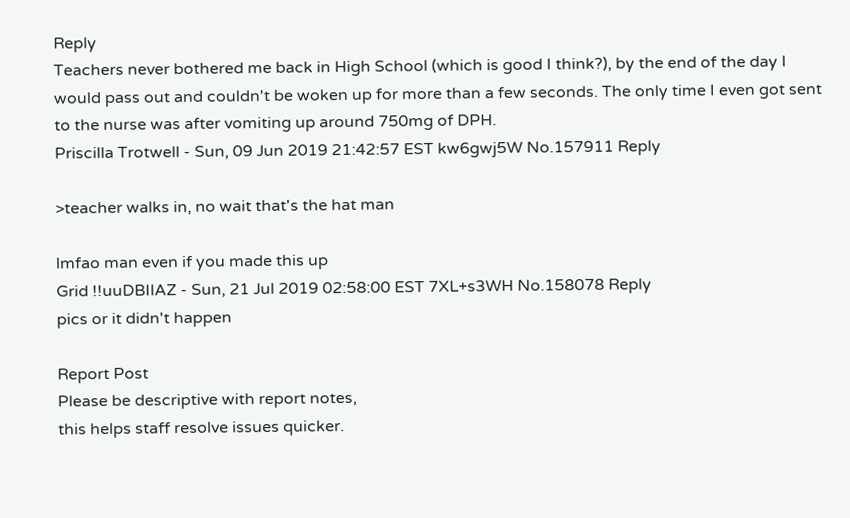Reply
Teachers never bothered me back in High School (which is good I think?), by the end of the day I would pass out and couldn't be woken up for more than a few seconds. The only time I even got sent to the nurse was after vomiting up around 750mg of DPH.
Priscilla Trotwell - Sun, 09 Jun 2019 21:42:57 EST kw6gwj5W No.157911 Reply

>teacher walks in, no wait that's the hat man

lmfao man even if you made this up
Grid !!uuDBIlAZ - Sun, 21 Jul 2019 02:58:00 EST 7XL+s3WH No.158078 Reply
pics or it didn't happen

Report Post
Please be descriptive with report notes,
this helps staff resolve issues quicker.